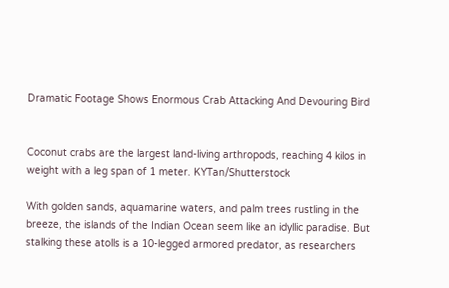Dramatic Footage Shows Enormous Crab Attacking And Devouring Bird


Coconut crabs are the largest land-living arthropods, reaching 4 kilos in weight with a leg span of 1 meter. KYTan/Shutterstock

With golden sands, aquamarine waters, and palm trees rustling in the breeze, the islands of the Indian Ocean seem like an idyllic paradise. But stalking these atolls is a 10-legged armored predator, as researchers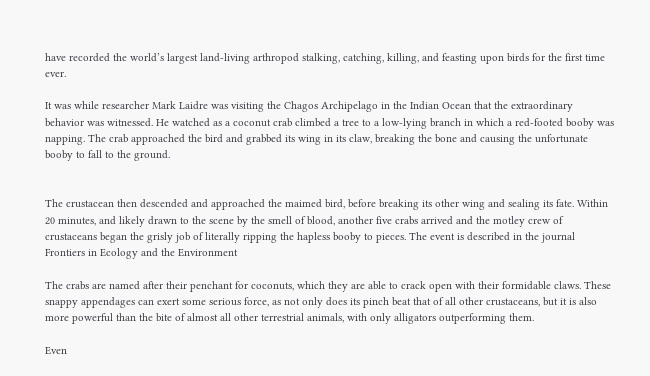have recorded the world’s largest land-living arthropod stalking, catching, killing, and feasting upon birds for the first time ever.

It was while researcher Mark Laidre was visiting the Chagos Archipelago in the Indian Ocean that the extraordinary behavior was witnessed. He watched as a coconut crab climbed a tree to a low-lying branch in which a red-footed booby was napping. The crab approached the bird and grabbed its wing in its claw, breaking the bone and causing the unfortunate booby to fall to the ground.


The crustacean then descended and approached the maimed bird, before breaking its other wing and sealing its fate. Within 20 minutes, and likely drawn to the scene by the smell of blood, another five crabs arrived and the motley crew of crustaceans began the grisly job of literally ripping the hapless booby to pieces. The event is described in the journal Frontiers in Ecology and the Environment

The crabs are named after their penchant for coconuts, which they are able to crack open with their formidable claws. These snappy appendages can exert some serious force, as not only does its pinch beat that of all other crustaceans, but it is also more powerful than the bite of almost all other terrestrial animals, with only alligators outperforming them.

Even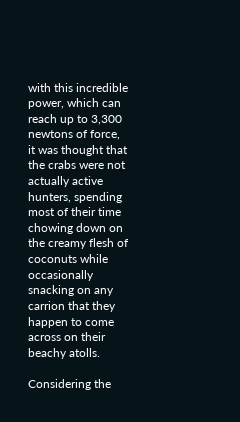with this incredible power, which can reach up to 3,300 newtons of force, it was thought that the crabs were not actually active hunters, spending most of their time chowing down on the creamy flesh of coconuts while occasionally snacking on any carrion that they happen to come across on their beachy atolls.

Considering the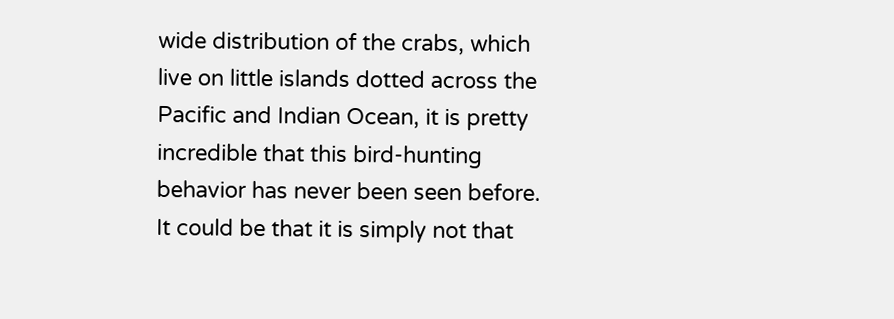wide distribution of the crabs, which live on little islands dotted across the Pacific and Indian Ocean, it is pretty incredible that this bird-hunting behavior has never been seen before. It could be that it is simply not that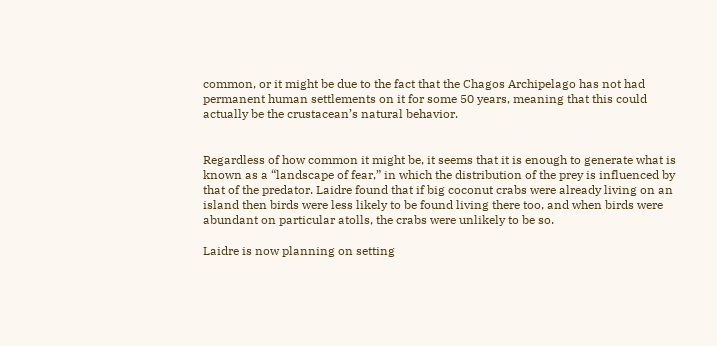common, or it might be due to the fact that the Chagos Archipelago has not had permanent human settlements on it for some 50 years, meaning that this could actually be the crustacean’s natural behavior.


Regardless of how common it might be, it seems that it is enough to generate what is known as a “landscape of fear,” in which the distribution of the prey is influenced by that of the predator. Laidre found that if big coconut crabs were already living on an island then birds were less likely to be found living there too, and when birds were abundant on particular atolls, the crabs were unlikely to be so.

Laidre is now planning on setting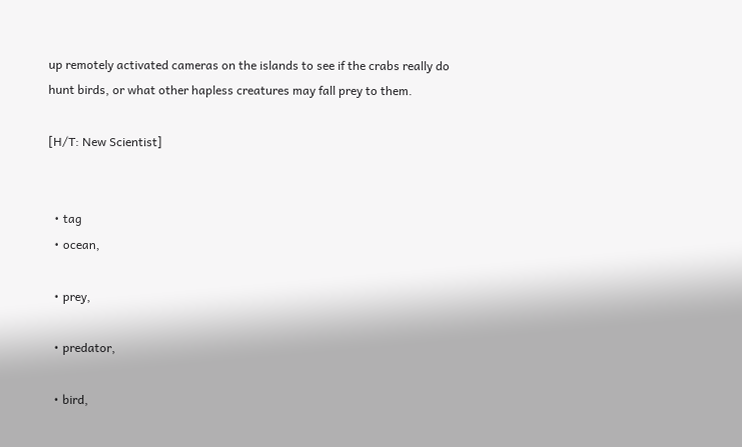up remotely activated cameras on the islands to see if the crabs really do hunt birds, or what other hapless creatures may fall prey to them.

[H/T: New Scientist]


  • tag
  • ocean,

  • prey,

  • predator,

  • bird,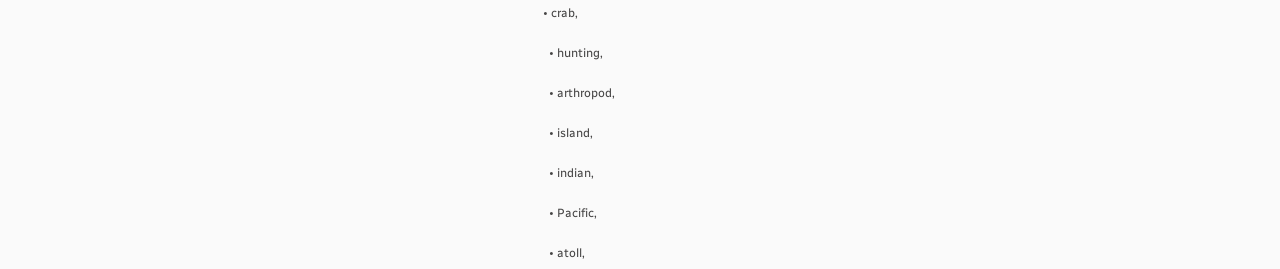• crab,

  • hunting,

  • arthropod,

  • island,

  • indian,

  • Pacific,

  • atoll,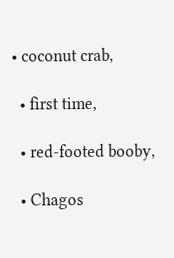• coconut crab,

  • first time,

  • red-footed booby,

  • Chagos